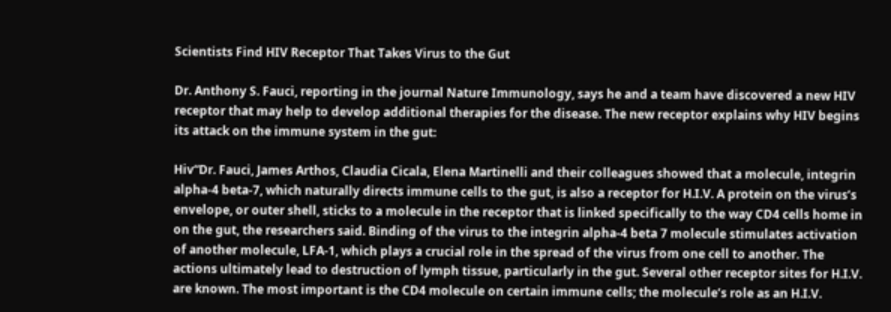Scientists Find HIV Receptor That Takes Virus to the Gut

Dr. Anthony S. Fauci, reporting in the journal Nature Immunology, says he and a team have discovered a new HIV receptor that may help to develop additional therapies for the disease. The new receptor explains why HIV begins its attack on the immune system in the gut:

Hiv“Dr. Fauci, James Arthos, Claudia Cicala, Elena Martinelli and their colleagues showed that a molecule, integrin alpha-4 beta-7, which naturally directs immune cells to the gut, is also a receptor for H.I.V. A protein on the virus’s envelope, or outer shell, sticks to a molecule in the receptor that is linked specifically to the way CD4 cells home in on the gut, the researchers said. Binding of the virus to the integrin alpha-4 beta 7 molecule stimulates activation of another molecule, LFA-1, which plays a crucial role in the spread of the virus from one cell to another. The actions ultimately lead to destruction of lymph tissue, particularly in the gut. Several other receptor sites for H.I.V. are known. The most important is the CD4 molecule on certain immune cells; the molecule’s role as an H.I.V.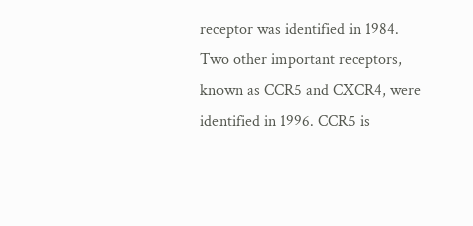receptor was identified in 1984. Two other important receptors, known as CCR5 and CXCR4, were identified in 1996. CCR5 is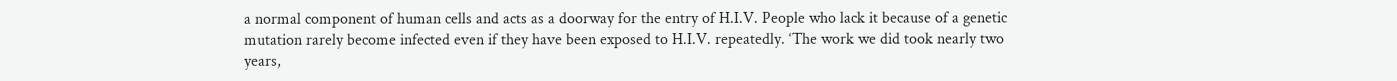a normal component of human cells and acts as a doorway for the entry of H.I.V. People who lack it because of a genetic mutation rarely become infected even if they have been exposed to H.I.V. repeatedly. ‘The work we did took nearly two years,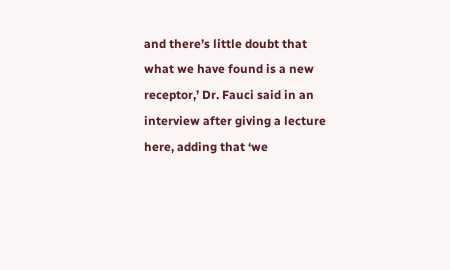and there’s little doubt that what we have found is a new receptor,’ Dr. Fauci said in an interview after giving a lecture here, adding that ‘we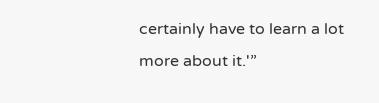certainly have to learn a lot more about it.'”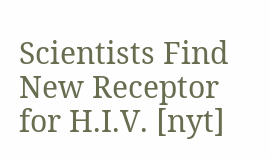Scientists Find New Receptor for H.I.V. [nyt]